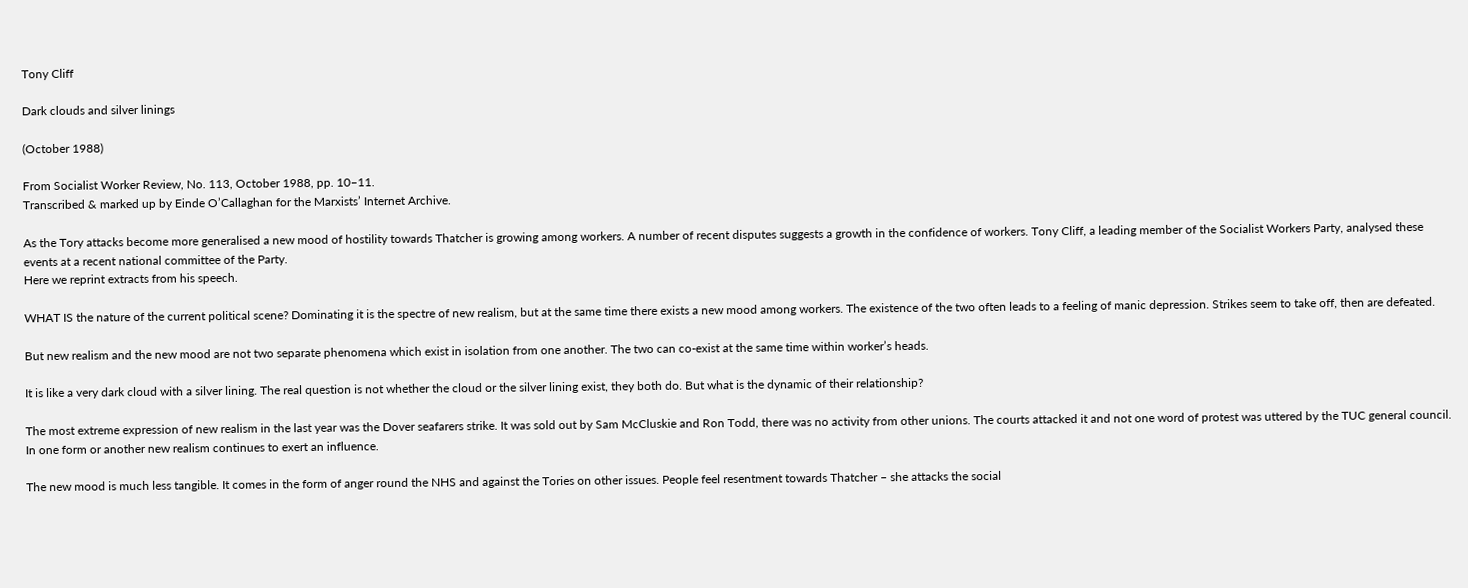Tony Cliff

Dark clouds and silver linings

(October 1988)

From Socialist Worker Review, No. 113, October 1988, pp. 10–11.
Transcribed & marked up by Einde O’Callaghan for the Marxists’ Internet Archive.

As the Tory attacks become more generalised a new mood of hostility towards Thatcher is growing among workers. A number of recent disputes suggests a growth in the confidence of workers. Tony Cliff, a leading member of the Socialist Workers Party, analysed these events at a recent national committee of the Party.
Here we reprint extracts from his speech.

WHAT IS the nature of the current political scene? Dominating it is the spectre of new realism, but at the same time there exists a new mood among workers. The existence of the two often leads to a feeling of manic depression. Strikes seem to take off, then are defeated.

But new realism and the new mood are not two separate phenomena which exist in isolation from one another. The two can co-exist at the same time within worker’s heads.

It is like a very dark cloud with a silver lining. The real question is not whether the cloud or the silver lining exist, they both do. But what is the dynamic of their relationship?

The most extreme expression of new realism in the last year was the Dover seafarers strike. It was sold out by Sam McCluskie and Ron Todd, there was no activity from other unions. The courts attacked it and not one word of protest was uttered by the TUC general council. In one form or another new realism continues to exert an influence.

The new mood is much less tangible. It comes in the form of anger round the NHS and against the Tories on other issues. People feel resentment towards Thatcher – she attacks the social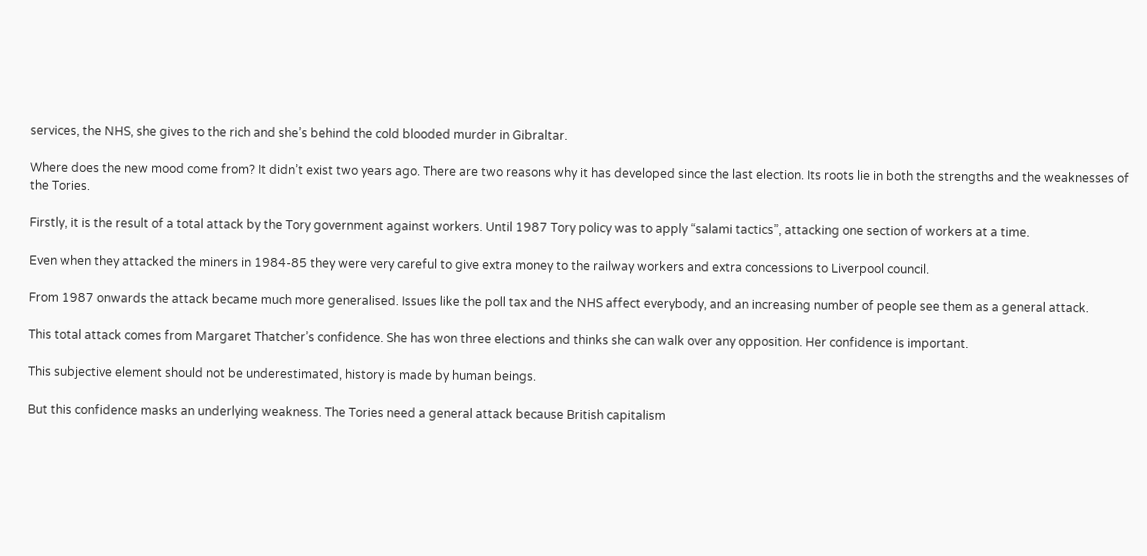services, the NHS, she gives to the rich and she’s behind the cold blooded murder in Gibraltar.

Where does the new mood come from? It didn’t exist two years ago. There are two reasons why it has developed since the last election. Its roots lie in both the strengths and the weaknesses of the Tories.

Firstly, it is the result of a total attack by the Tory government against workers. Until 1987 Tory policy was to apply “salami tactics”, attacking one section of workers at a time.

Even when they attacked the miners in 1984-85 they were very careful to give extra money to the railway workers and extra concessions to Liverpool council.

From 1987 onwards the attack became much more generalised. Issues like the poll tax and the NHS affect everybody, and an increasing number of people see them as a general attack.

This total attack comes from Margaret Thatcher’s confidence. She has won three elections and thinks she can walk over any opposition. Her confidence is important.

This subjective element should not be underestimated, history is made by human beings.

But this confidence masks an underlying weakness. The Tories need a general attack because British capitalism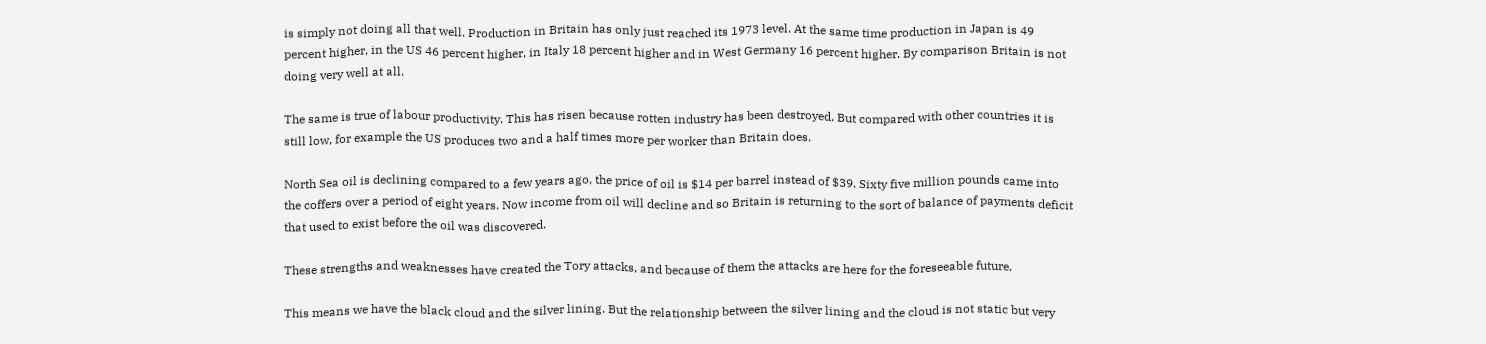is simply not doing all that well. Production in Britain has only just reached its 1973 level. At the same time production in Japan is 49 percent higher, in the US 46 percent higher, in Italy 18 percent higher and in West Germany 16 percent higher. By comparison Britain is not doing very well at all.

The same is true of labour productivity. This has risen because rotten industry has been destroyed. But compared with other countries it is still low, for example the US produces two and a half times more per worker than Britain does.

North Sea oil is declining compared to a few years ago, the price of oil is $14 per barrel instead of $39. Sixty five million pounds came into the coffers over a period of eight years. Now income from oil will decline and so Britain is returning to the sort of balance of payments deficit that used to exist before the oil was discovered.

These strengths and weaknesses have created the Tory attacks, and because of them the attacks are here for the foreseeable future.

This means we have the black cloud and the silver lining. But the relationship between the silver lining and the cloud is not static but very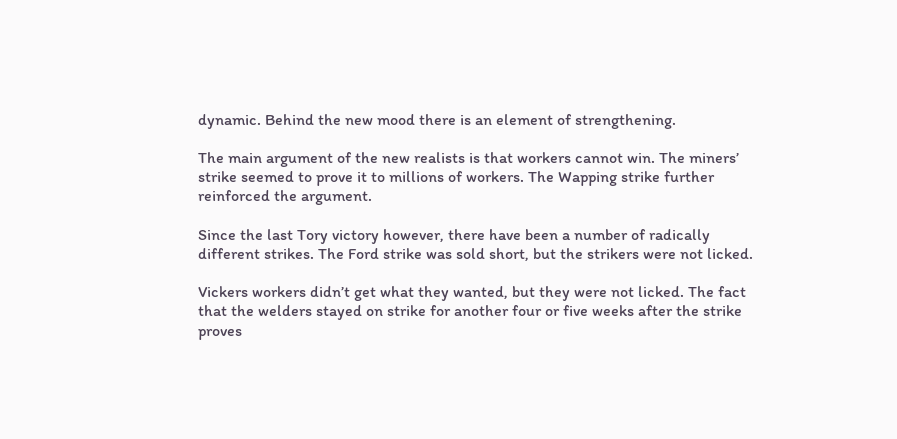dynamic. Behind the new mood there is an element of strengthening.

The main argument of the new realists is that workers cannot win. The miners’ strike seemed to prove it to millions of workers. The Wapping strike further reinforced the argument.

Since the last Tory victory however, there have been a number of radically different strikes. The Ford strike was sold short, but the strikers were not licked.

Vickers workers didn’t get what they wanted, but they were not licked. The fact that the welders stayed on strike for another four or five weeks after the strike proves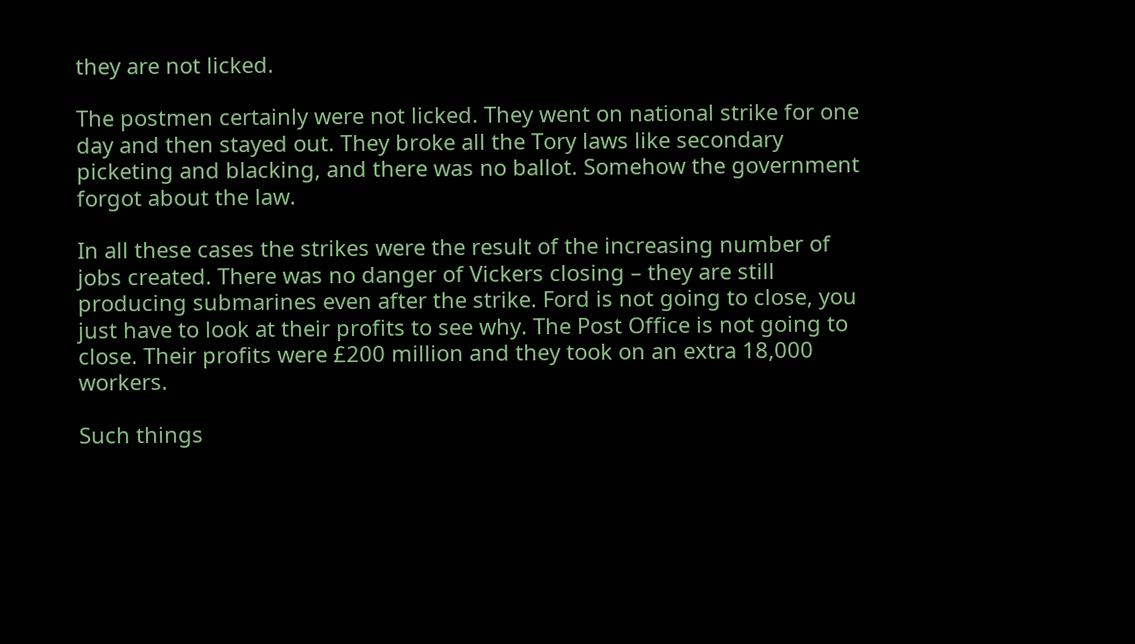they are not licked.

The postmen certainly were not licked. They went on national strike for one day and then stayed out. They broke all the Tory laws like secondary picketing and blacking, and there was no ballot. Somehow the government forgot about the law.

In all these cases the strikes were the result of the increasing number of jobs created. There was no danger of Vickers closing – they are still producing submarines even after the strike. Ford is not going to close, you just have to look at their profits to see why. The Post Office is not going to close. Their profits were £200 million and they took on an extra 18,000 workers.

Such things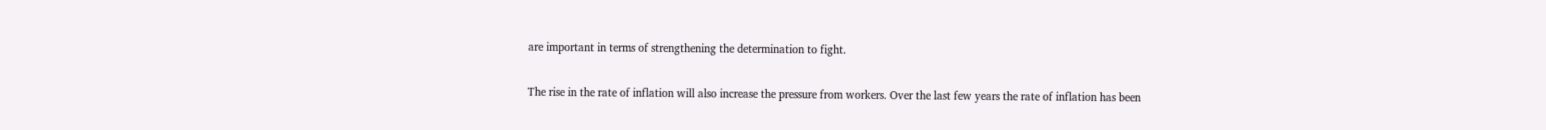are important in terms of strengthening the determination to fight.

The rise in the rate of inflation will also increase the pressure from workers. Over the last few years the rate of inflation has been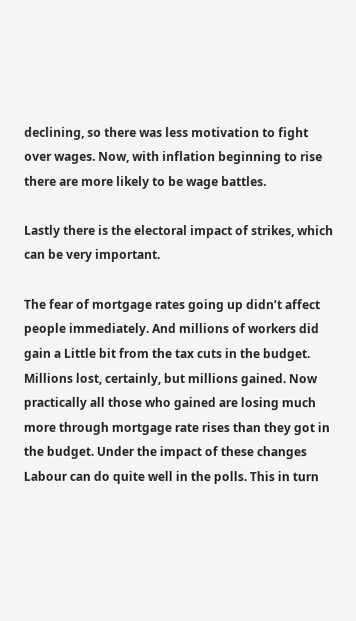declining, so there was less motivation to fight over wages. Now, with inflation beginning to rise there are more likely to be wage battles.

Lastly there is the electoral impact of strikes, which can be very important.

The fear of mortgage rates going up didn’t affect people immediately. And millions of workers did gain a Little bit from the tax cuts in the budget. Millions lost, certainly, but millions gained. Now practically all those who gained are losing much more through mortgage rate rises than they got in the budget. Under the impact of these changes Labour can do quite well in the polls. This in turn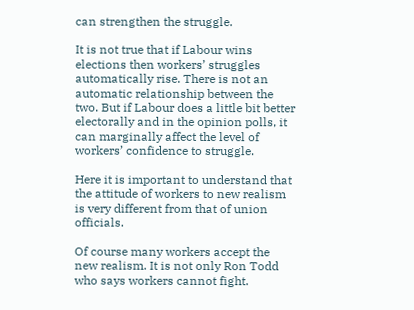can strengthen the struggle.

It is not true that if Labour wins elections then workers’ struggles automatically rise. There is not an automatic relationship between the two. But if Labour does a little bit better electorally and in the opinion polls, it can marginally affect the level of workers’ confidence to struggle.

Here it is important to understand that the attitude of workers to new realism is very different from that of union officials.

Of course many workers accept the new realism. It is not only Ron Todd who says workers cannot fight.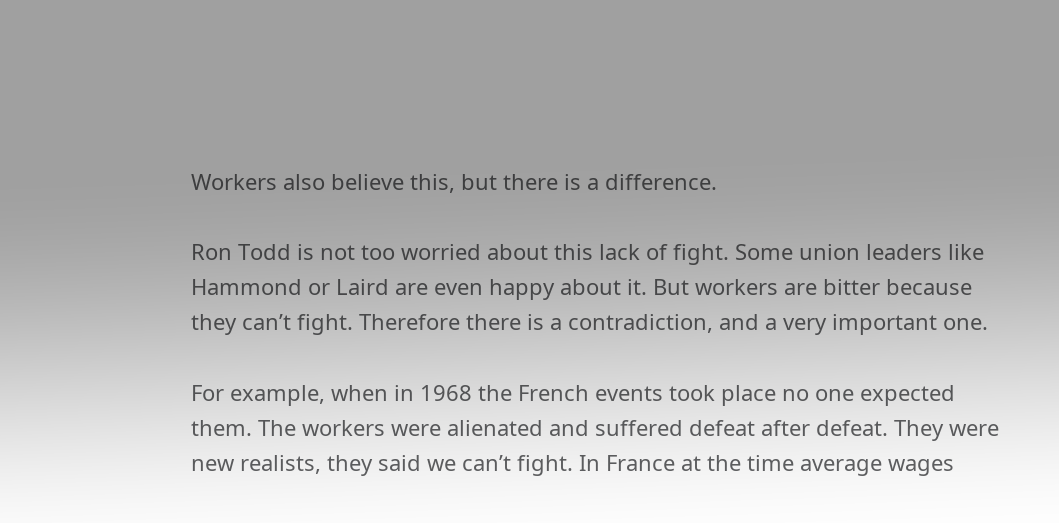Workers also believe this, but there is a difference.

Ron Todd is not too worried about this lack of fight. Some union leaders like Hammond or Laird are even happy about it. But workers are bitter because they can’t fight. Therefore there is a contradiction, and a very important one.

For example, when in 1968 the French events took place no one expected them. The workers were alienated and suffered defeat after defeat. They were new realists, they said we can’t fight. In France at the time average wages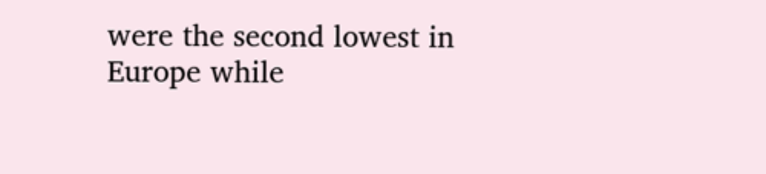were the second lowest in Europe while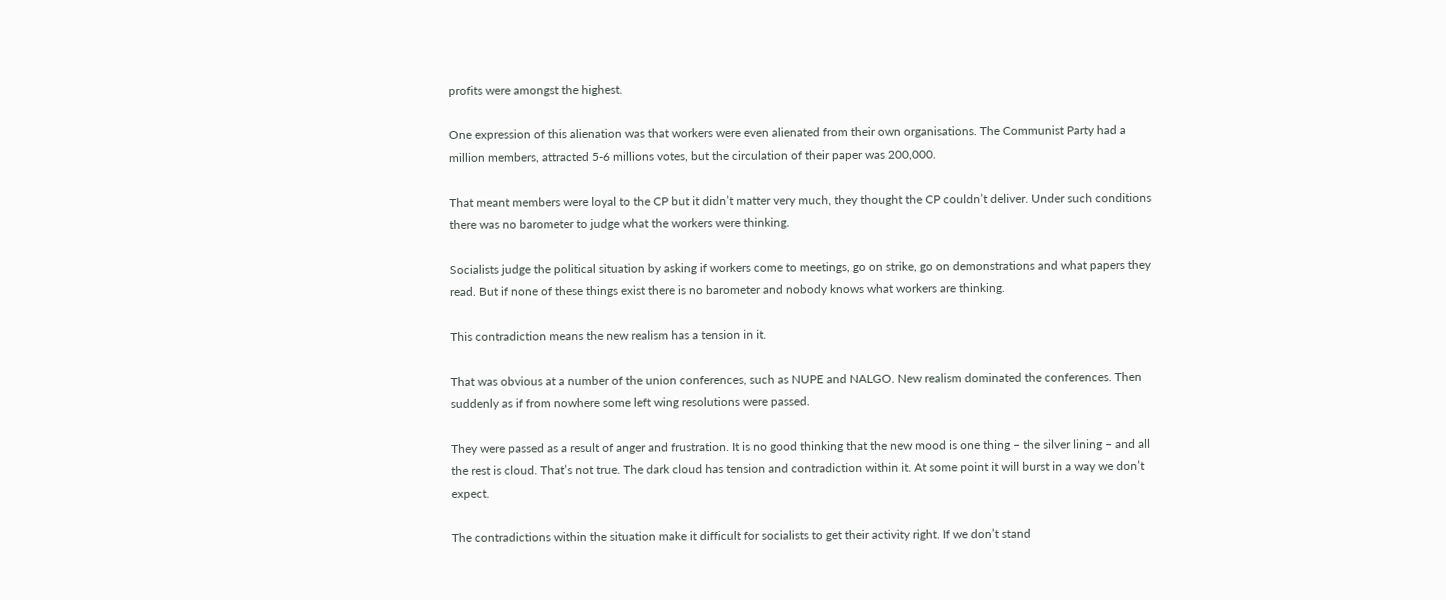profits were amongst the highest.

One expression of this alienation was that workers were even alienated from their own organisations. The Communist Party had a million members, attracted 5-6 millions votes, but the circulation of their paper was 200,000.

That meant members were loyal to the CP but it didn’t matter very much, they thought the CP couldn’t deliver. Under such conditions there was no barometer to judge what the workers were thinking.

Socialists judge the political situation by asking if workers come to meetings, go on strike, go on demonstrations and what papers they read. But if none of these things exist there is no barometer and nobody knows what workers are thinking.

This contradiction means the new realism has a tension in it.

That was obvious at a number of the union conferences, such as NUPE and NALGO. New realism dominated the conferences. Then suddenly as if from nowhere some left wing resolutions were passed.

They were passed as a result of anger and frustration. It is no good thinking that the new mood is one thing – the silver lining – and all the rest is cloud. That’s not true. The dark cloud has tension and contradiction within it. At some point it will burst in a way we don’t expect.

The contradictions within the situation make it difficult for socialists to get their activity right. If we don’t stand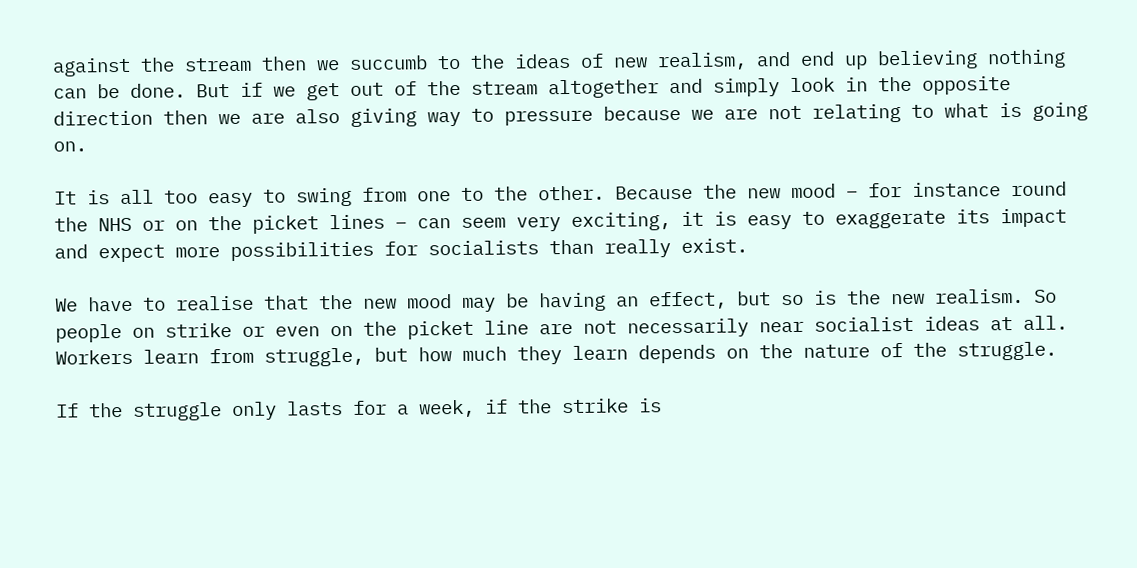against the stream then we succumb to the ideas of new realism, and end up believing nothing can be done. But if we get out of the stream altogether and simply look in the opposite direction then we are also giving way to pressure because we are not relating to what is going on.

It is all too easy to swing from one to the other. Because the new mood – for instance round the NHS or on the picket lines – can seem very exciting, it is easy to exaggerate its impact and expect more possibilities for socialists than really exist.

We have to realise that the new mood may be having an effect, but so is the new realism. So people on strike or even on the picket line are not necessarily near socialist ideas at all. Workers learn from struggle, but how much they learn depends on the nature of the struggle.

If the struggle only lasts for a week, if the strike is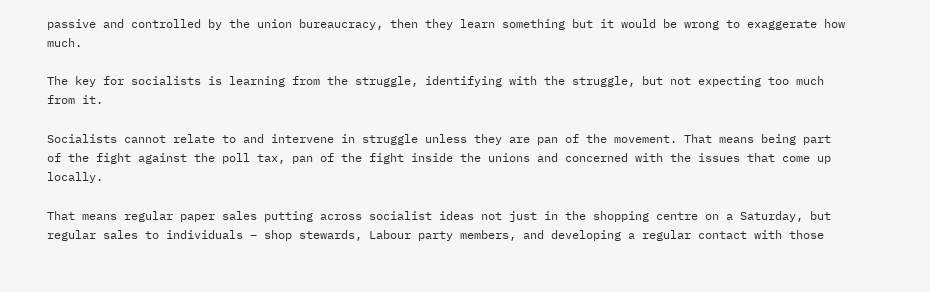passive and controlled by the union bureaucracy, then they learn something but it would be wrong to exaggerate how much.

The key for socialists is learning from the struggle, identifying with the struggle, but not expecting too much from it.

Socialists cannot relate to and intervene in struggle unless they are pan of the movement. That means being part of the fight against the poll tax, pan of the fight inside the unions and concerned with the issues that come up locally.

That means regular paper sales putting across socialist ideas not just in the shopping centre on a Saturday, but regular sales to individuals – shop stewards, Labour party members, and developing a regular contact with those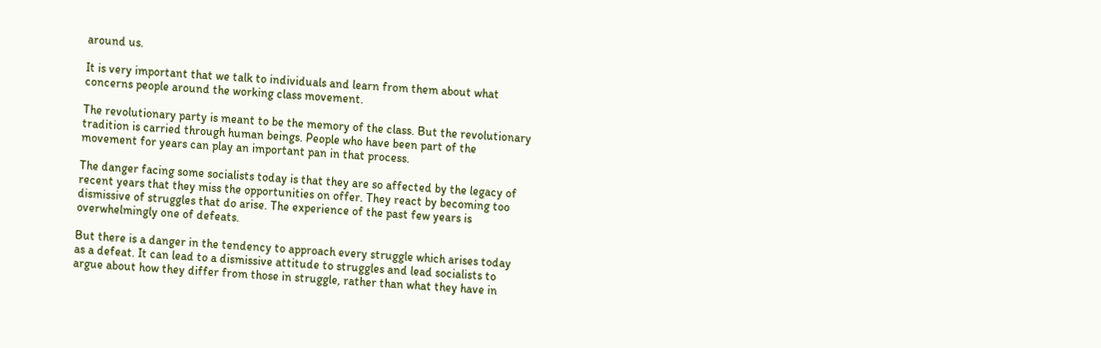around us.

It is very important that we talk to individuals and learn from them about what concerns people around the working class movement.

The revolutionary party is meant to be the memory of the class. But the revolutionary tradition is carried through human beings. People who have been part of the movement for years can play an important pan in that process.

The danger facing some socialists today is that they are so affected by the legacy of recent years that they miss the opportunities on offer. They react by becoming too dismissive of struggles that do arise. The experience of the past few years is overwhelmingly one of defeats.

But there is a danger in the tendency to approach every struggle which arises today as a defeat. It can lead to a dismissive attitude to struggles and lead socialists to argue about how they differ from those in struggle, rather than what they have in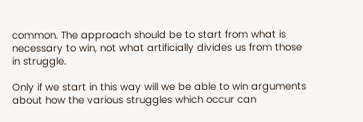common. The approach should be to start from what is necessary to win, not what artificially divides us from those in struggle.

Only if we start in this way will we be able to win arguments about how the various struggles which occur can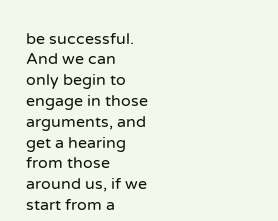be successful. And we can only begin to engage in those arguments, and get a hearing from those around us, if we start from a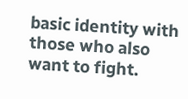basic identity with those who also want to fight.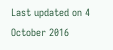Last updated on 4 October 2016